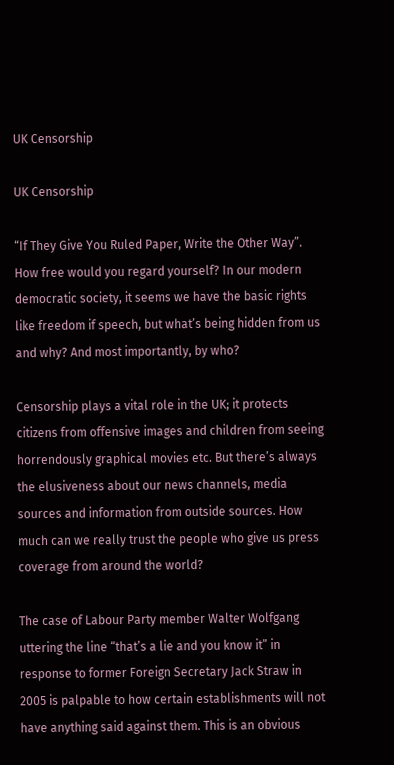UK Censorship

UK Censorship

“If They Give You Ruled Paper, Write the Other Way”. How free would you regard yourself? In our modern democratic society, it seems we have the basic rights like freedom if speech, but what’s being hidden from us and why? And most importantly, by who?

Censorship plays a vital role in the UK; it protects citizens from offensive images and children from seeing horrendously graphical movies etc. But there’s always the elusiveness about our news channels, media sources and information from outside sources. How much can we really trust the people who give us press coverage from around the world?

The case of Labour Party member Walter Wolfgang uttering the line “that’s a lie and you know it” in response to former Foreign Secretary Jack Straw in 2005 is palpable to how certain establishments will not have anything said against them. This is an obvious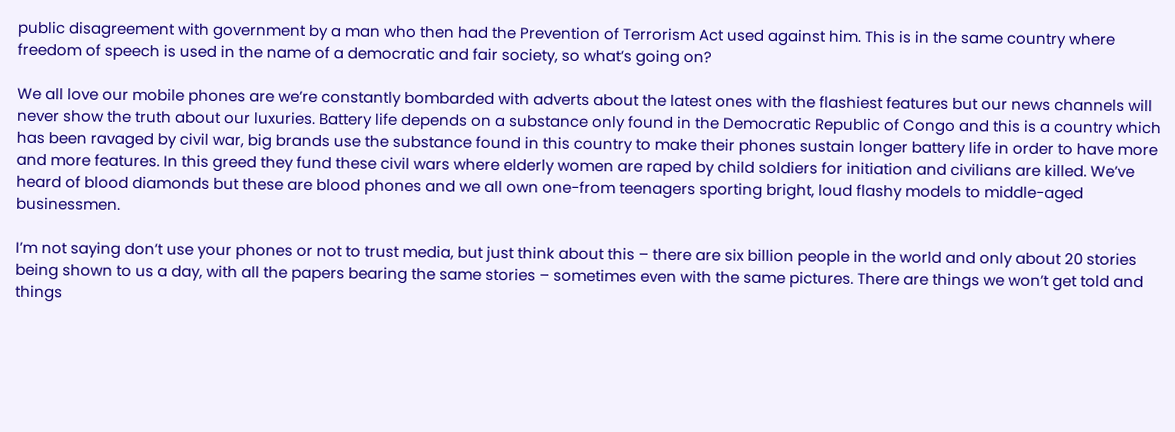public disagreement with government by a man who then had the Prevention of Terrorism Act used against him. This is in the same country where freedom of speech is used in the name of a democratic and fair society, so what’s going on?

We all love our mobile phones are we’re constantly bombarded with adverts about the latest ones with the flashiest features but our news channels will never show the truth about our luxuries. Battery life depends on a substance only found in the Democratic Republic of Congo and this is a country which has been ravaged by civil war, big brands use the substance found in this country to make their phones sustain longer battery life in order to have more and more features. In this greed they fund these civil wars where elderly women are raped by child soldiers for initiation and civilians are killed. We’ve heard of blood diamonds but these are blood phones and we all own one-from teenagers sporting bright, loud flashy models to middle-aged businessmen.

I’m not saying don’t use your phones or not to trust media, but just think about this – there are six billion people in the world and only about 20 stories being shown to us a day, with all the papers bearing the same stories – sometimes even with the same pictures. There are things we won’t get told and things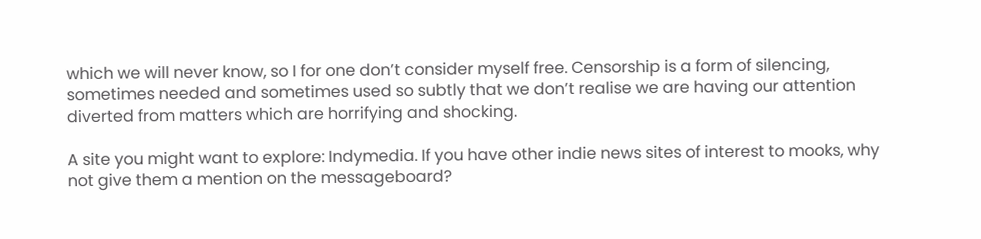which we will never know, so I for one don’t consider myself free. Censorship is a form of silencing, sometimes needed and sometimes used so subtly that we don’t realise we are having our attention diverted from matters which are horrifying and shocking.

A site you might want to explore: Indymedia. If you have other indie news sites of interest to mooks, why not give them a mention on the messageboard?